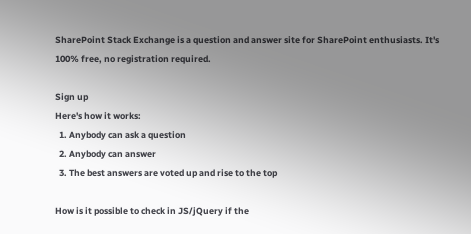SharePoint Stack Exchange is a question and answer site for SharePoint enthusiasts. It's 100% free, no registration required.

Sign up
Here's how it works:
  1. Anybody can ask a question
  2. Anybody can answer
  3. The best answers are voted up and rise to the top

How is it possible to check in JS/jQuery if the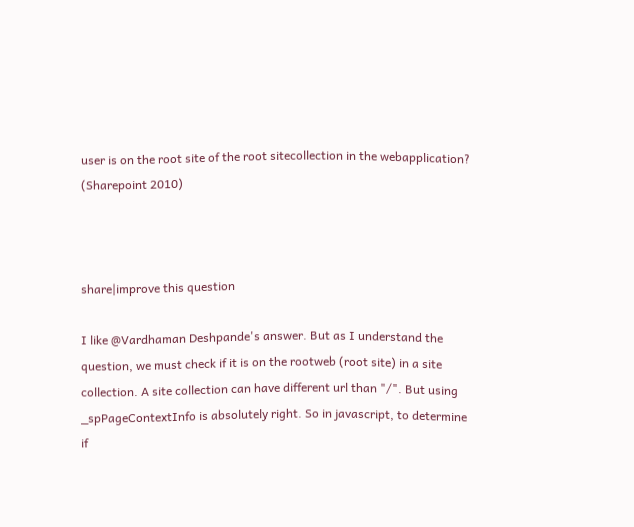user is on the root site of the root sitecollection in the webapplication? (Sharepoint 2010)



share|improve this question

I like @Vardhaman Deshpande's answer. But as I understand the question, we must check if it is on the rootweb (root site) in a site collection. A site collection can have different url than "/". But using _spPageContextInfo is absolutely right. So in javascript, to determine if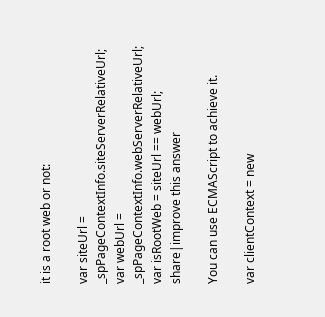it is a root web or not:

var siteUrl = _spPageContextInfo.siteServerRelativeUrl;
var webUrl = _spPageContextInfo.webServerRelativeUrl;
var isRootWeb = siteUrl == webUrl;
share|improve this answer

You can use ECMAScript to achieve it.

var clientContext = new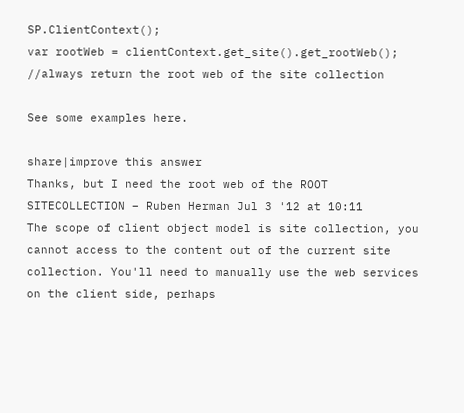SP.ClientContext();
var rootWeb = clientContext.get_site().get_rootWeb(); //always return the root web of the site collection

See some examples here.

share|improve this answer
Thanks, but I need the root web of the ROOT SITECOLLECTION – Ruben Herman Jul 3 '12 at 10:11
The scope of client object model is site collection, you cannot access to the content out of the current site collection. You'll need to manually use the web services on the client side, perhaps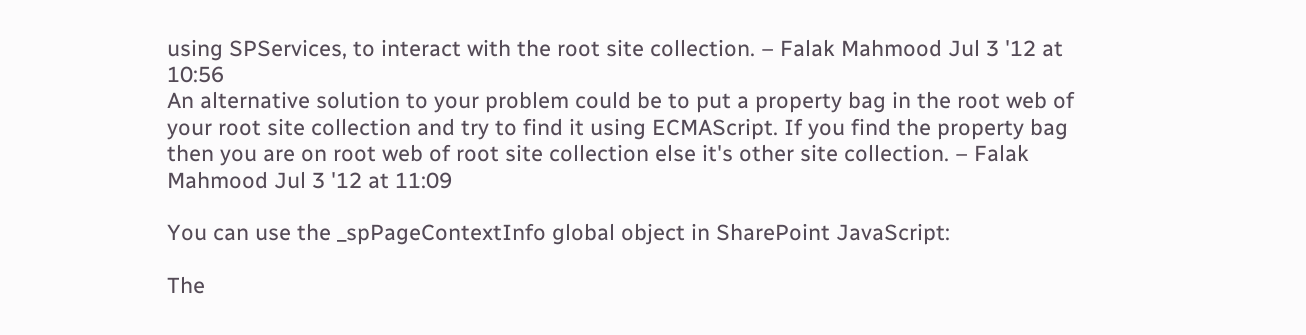using SPServices, to interact with the root site collection. – Falak Mahmood Jul 3 '12 at 10:56
An alternative solution to your problem could be to put a property bag in the root web of your root site collection and try to find it using ECMAScript. If you find the property bag then you are on root web of root site collection else it's other site collection. – Falak Mahmood Jul 3 '12 at 11:09

You can use the _spPageContextInfo global object in SharePoint JavaScript:

The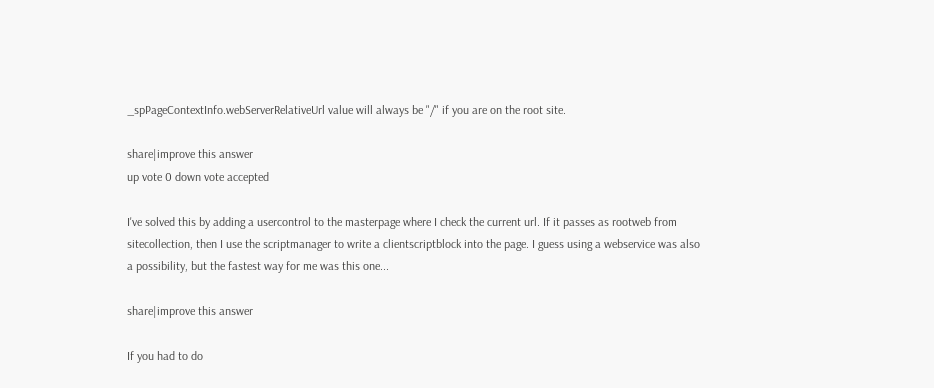_spPageContextInfo.webServerRelativeUrl value will always be "/" if you are on the root site.

share|improve this answer
up vote 0 down vote accepted

I've solved this by adding a usercontrol to the masterpage where I check the current url. If it passes as rootweb from sitecollection, then I use the scriptmanager to write a clientscriptblock into the page. I guess using a webservice was also a possibility, but the fastest way for me was this one...

share|improve this answer

If you had to do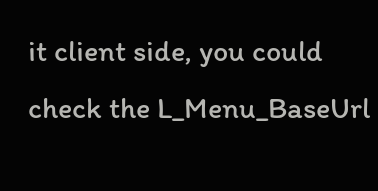it client side, you could check the L_Menu_BaseUrl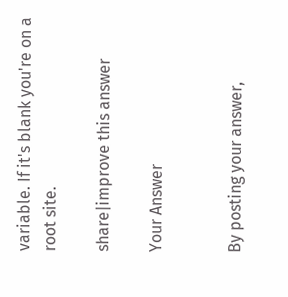variable. If it's blank you're on a root site.

share|improve this answer

Your Answer


By posting your answer,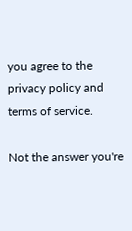you agree to the privacy policy and terms of service.

Not the answer you're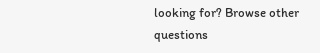looking for? Browse other questions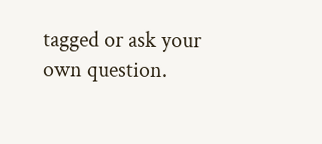tagged or ask your own question.